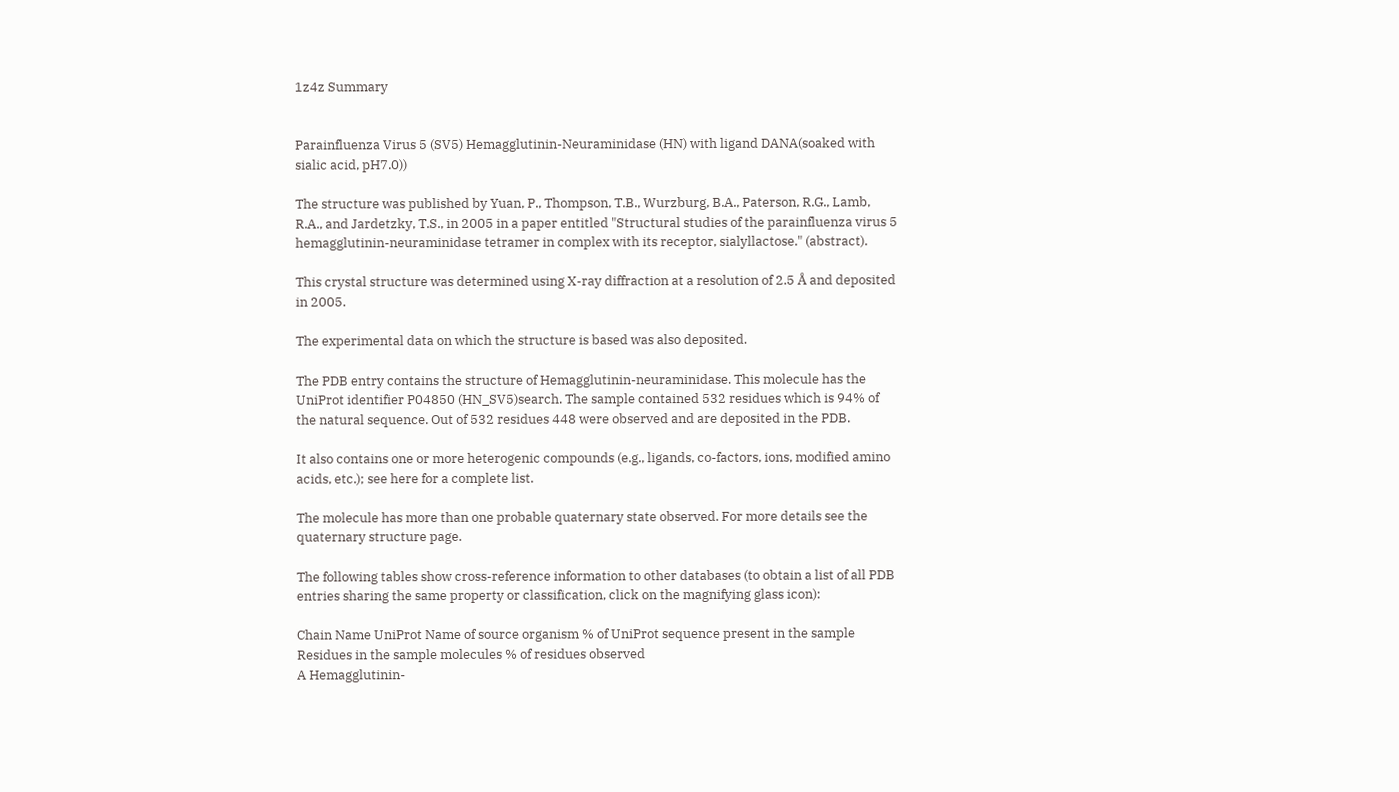1z4z Summary


Parainfluenza Virus 5 (SV5) Hemagglutinin-Neuraminidase (HN) with ligand DANA(soaked with sialic acid, pH7.0))

The structure was published by Yuan, P., Thompson, T.B., Wurzburg, B.A., Paterson, R.G., Lamb, R.A., and Jardetzky, T.S., in 2005 in a paper entitled "Structural studies of the parainfluenza virus 5 hemagglutinin-neuraminidase tetramer in complex with its receptor, sialyllactose." (abstract).

This crystal structure was determined using X-ray diffraction at a resolution of 2.5 Å and deposited in 2005.

The experimental data on which the structure is based was also deposited.

The PDB entry contains the structure of Hemagglutinin-neuraminidase. This molecule has the UniProt identifier P04850 (HN_SV5)search. The sample contained 532 residues which is 94% of the natural sequence. Out of 532 residues 448 were observed and are deposited in the PDB.

It also contains one or more heterogenic compounds (e.g., ligands, co-factors, ions, modified amino acids, etc.); see here for a complete list.

The molecule has more than one probable quaternary state observed. For more details see the quaternary structure page.

The following tables show cross-reference information to other databases (to obtain a list of all PDB entries sharing the same property or classification, click on the magnifying glass icon):

Chain Name UniProt Name of source organism % of UniProt sequence present in the sample Residues in the sample molecules % of residues observed
A Hemagglutinin-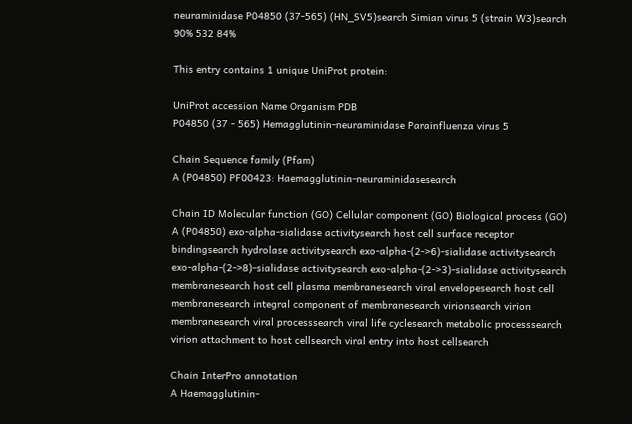neuraminidase P04850 (37-565) (HN_SV5)search Simian virus 5 (strain W3)search 90% 532 84%

This entry contains 1 unique UniProt protein:

UniProt accession Name Organism PDB
P04850 (37 - 565) Hemagglutinin-neuraminidase Parainfluenza virus 5

Chain Sequence family (Pfam)
A (P04850) PF00423: Haemagglutinin-neuraminidasesearch

Chain ID Molecular function (GO) Cellular component (GO) Biological process (GO)
A (P04850) exo-alpha-sialidase activitysearch host cell surface receptor bindingsearch hydrolase activitysearch exo-alpha-(2->6)-sialidase activitysearch exo-alpha-(2->8)-sialidase activitysearch exo-alpha-(2->3)-sialidase activitysearch membranesearch host cell plasma membranesearch viral envelopesearch host cell membranesearch integral component of membranesearch virionsearch virion membranesearch viral processsearch viral life cyclesearch metabolic processsearch virion attachment to host cellsearch viral entry into host cellsearch

Chain InterPro annotation
A Haemagglutinin-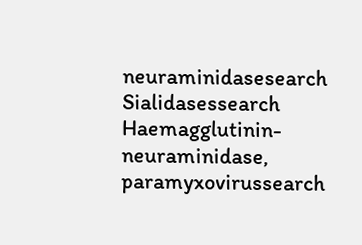neuraminidasesearch Sialidasessearch Haemagglutinin-neuraminidase, paramyxovirussearch